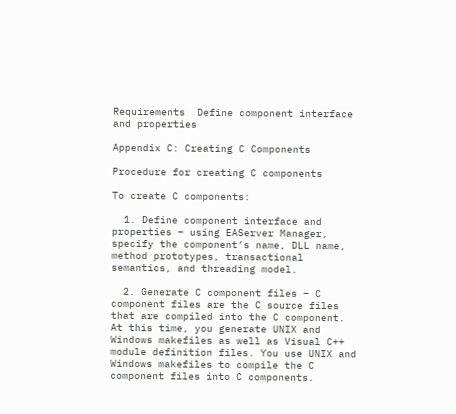Requirements  Define component interface and properties

Appendix C: Creating C Components

Procedure for creating C components

To create C components:

  1. Define component interface and properties – using EAServer Manager, specify the component’s name, DLL name, method prototypes, transactional semantics, and threading model.

  2. Generate C component files – C component files are the C source files that are compiled into the C component. At this time, you generate UNIX and Windows makefiles as well as Visual C++ module definition files. You use UNIX and Windows makefiles to compile the C component files into C components.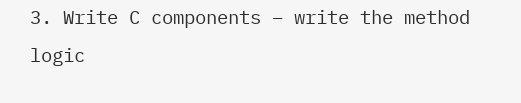3. Write C components – write the method logic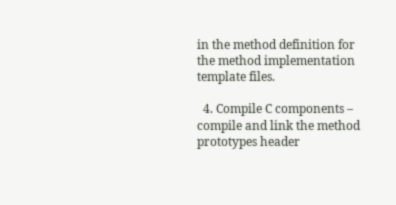in the method definition for the method implementation template files.

  4. Compile C components – compile and link the method prototypes header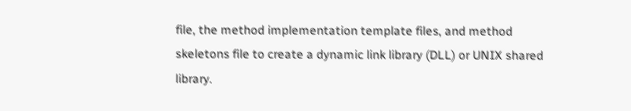file, the method implementation template files, and method skeletons file to create a dynamic link library (DLL) or UNIX shared library.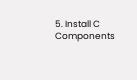5. Install C Components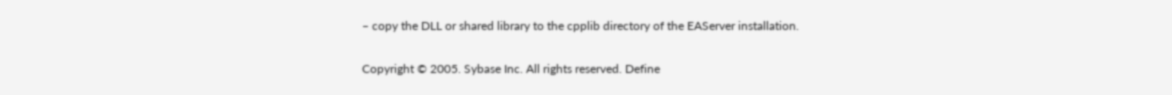– copy the DLL or shared library to the cpplib directory of the EAServer installation.

Copyright © 2005. Sybase Inc. All rights reserved. Define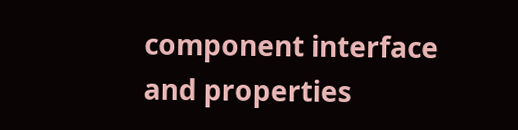component interface and properties